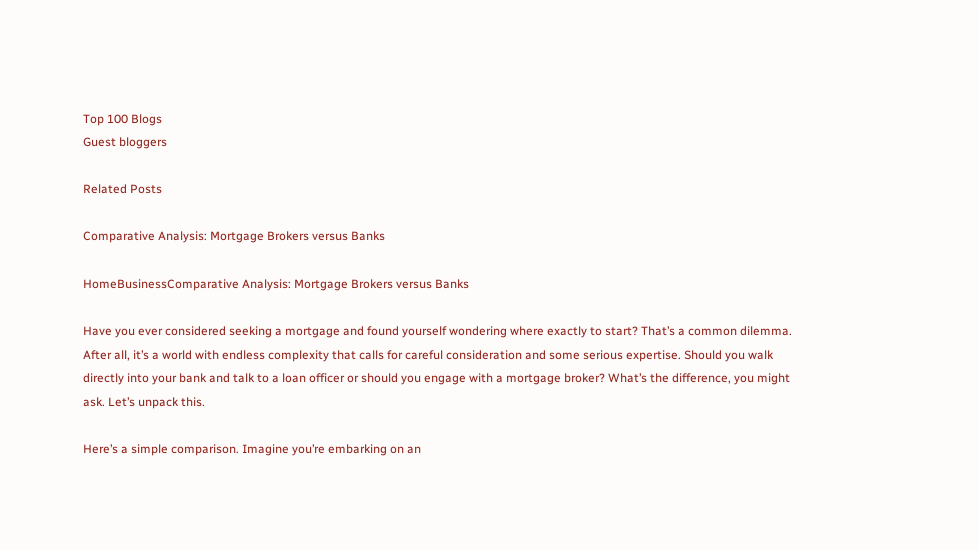Top 100 Blogs
Guest bloggers

Related Posts

Comparative Analysis: Mortgage Brokers versus Banks

HomeBusinessComparative Analysis: Mortgage Brokers versus Banks

Have you ever considered seeking a mortgage and found yourself wondering where exactly to start? That’s a common dilemma. After all, it’s a world with endless complexity that calls for careful consideration and some serious expertise. Should you walk directly into your bank and talk to a loan officer or should you engage with a mortgage broker? What’s the difference, you might ask. Let’s unpack this.

Here’s a simple comparison. Imagine you’re embarking on an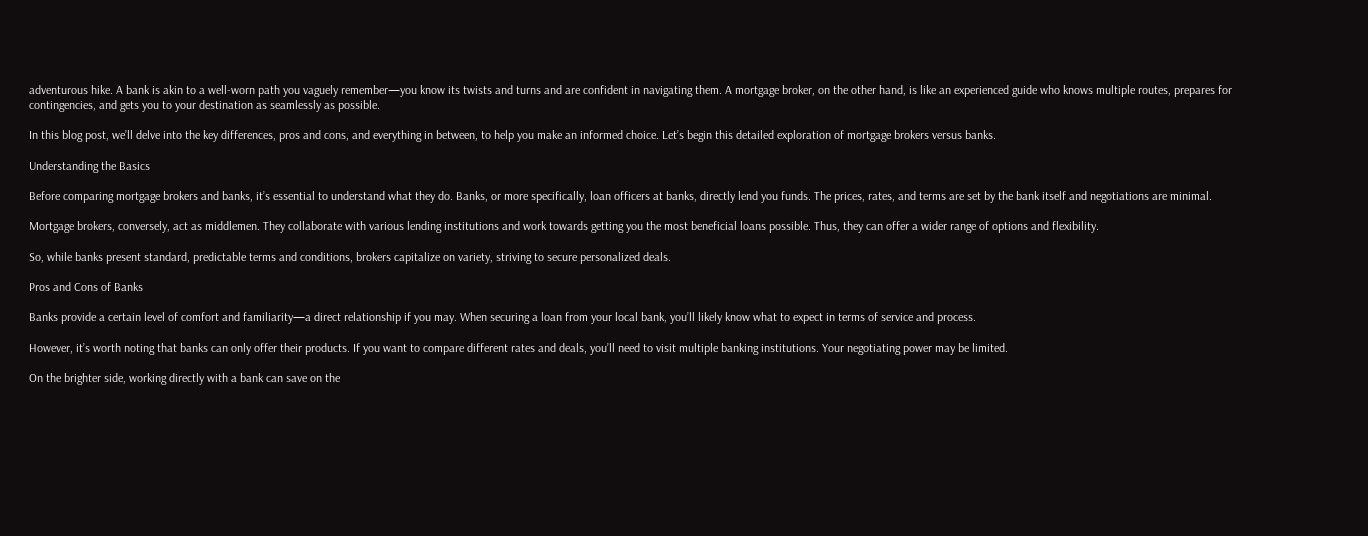adventurous hike. A bank is akin to a well-worn path you vaguely remember—you know its twists and turns and are confident in navigating them. A mortgage broker, on the other hand, is like an experienced guide who knows multiple routes, prepares for contingencies, and gets you to your destination as seamlessly as possible.

In this blog post, we’ll delve into the key differences, pros and cons, and everything in between, to help you make an informed choice. Let’s begin this detailed exploration of mortgage brokers versus banks.

Understanding the Basics

Before comparing mortgage brokers and banks, it’s essential to understand what they do. Banks, or more specifically, loan officers at banks, directly lend you funds. The prices, rates, and terms are set by the bank itself and negotiations are minimal.

Mortgage brokers, conversely, act as middlemen. They collaborate with various lending institutions and work towards getting you the most beneficial loans possible. Thus, they can offer a wider range of options and flexibility.

So, while banks present standard, predictable terms and conditions, brokers capitalize on variety, striving to secure personalized deals.

Pros and Cons of Banks

Banks provide a certain level of comfort and familiarity—a direct relationship if you may. When securing a loan from your local bank, you’ll likely know what to expect in terms of service and process.

However, it’s worth noting that banks can only offer their products. If you want to compare different rates and deals, you’ll need to visit multiple banking institutions. Your negotiating power may be limited.

On the brighter side, working directly with a bank can save on the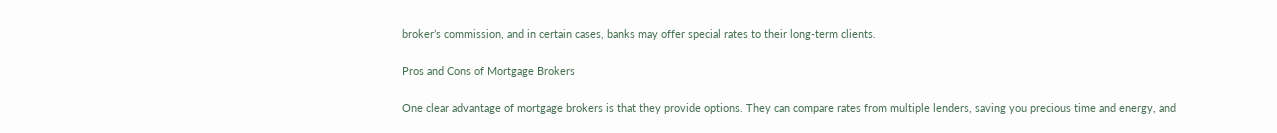broker’s commission, and in certain cases, banks may offer special rates to their long-term clients.

Pros and Cons of Mortgage Brokers

One clear advantage of mortgage brokers is that they provide options. They can compare rates from multiple lenders, saving you precious time and energy, and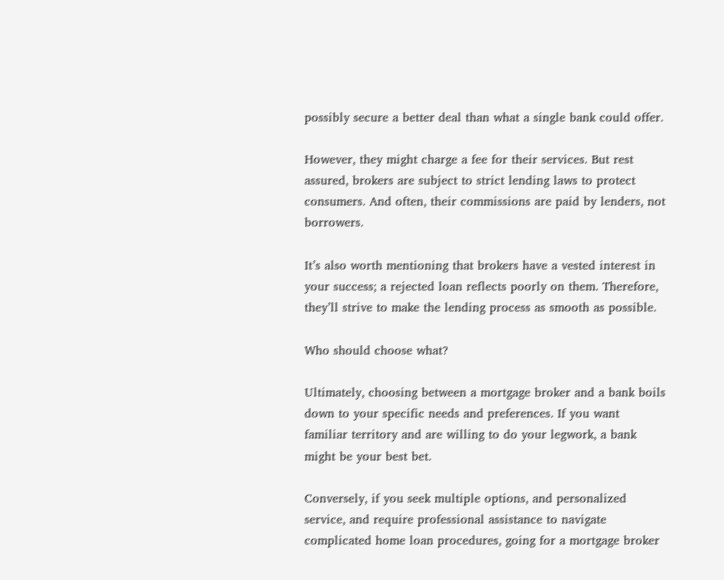possibly secure a better deal than what a single bank could offer.

However, they might charge a fee for their services. But rest assured, brokers are subject to strict lending laws to protect consumers. And often, their commissions are paid by lenders, not borrowers.

It’s also worth mentioning that brokers have a vested interest in your success; a rejected loan reflects poorly on them. Therefore, they’ll strive to make the lending process as smooth as possible.

Who should choose what?

Ultimately, choosing between a mortgage broker and a bank boils down to your specific needs and preferences. If you want familiar territory and are willing to do your legwork, a bank might be your best bet.

Conversely, if you seek multiple options, and personalized service, and require professional assistance to navigate complicated home loan procedures, going for a mortgage broker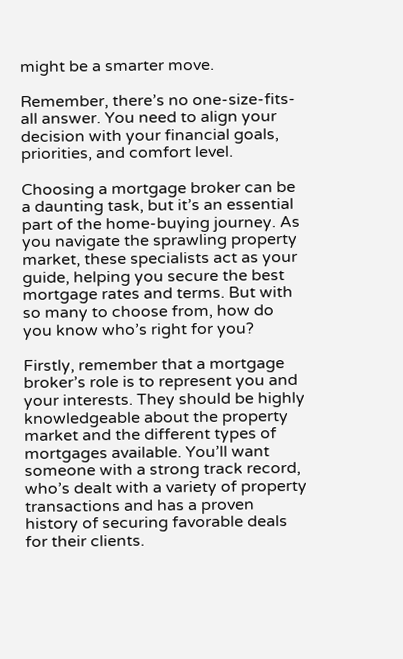might be a smarter move.

Remember, there’s no one-size-fits-all answer. You need to align your decision with your financial goals, priorities, and comfort level.

Choosing a mortgage broker can be a daunting task, but it’s an essential part of the home-buying journey. As you navigate the sprawling property market, these specialists act as your guide, helping you secure the best mortgage rates and terms. But with so many to choose from, how do you know who’s right for you?

Firstly, remember that a mortgage broker’s role is to represent you and your interests. They should be highly knowledgeable about the property market and the different types of mortgages available. You’ll want someone with a strong track record, who’s dealt with a variety of property transactions and has a proven history of securing favorable deals for their clients.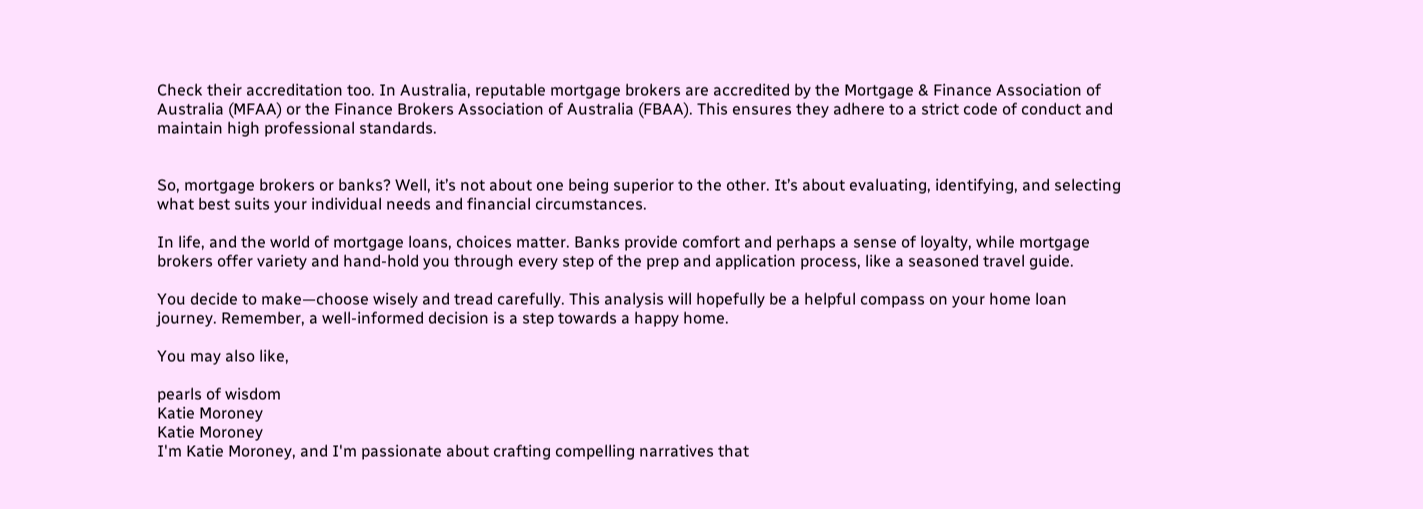Check their accreditation too. In Australia, reputable mortgage brokers are accredited by the Mortgage & Finance Association of Australia (MFAA) or the Finance Brokers Association of Australia (FBAA). This ensures they adhere to a strict code of conduct and maintain high professional standards.


So, mortgage brokers or banks? Well, it’s not about one being superior to the other. It’s about evaluating, identifying, and selecting what best suits your individual needs and financial circumstances.

In life, and the world of mortgage loans, choices matter. Banks provide comfort and perhaps a sense of loyalty, while mortgage brokers offer variety and hand-hold you through every step of the prep and application process, like a seasoned travel guide.

You decide to make—choose wisely and tread carefully. This analysis will hopefully be a helpful compass on your home loan journey. Remember, a well-informed decision is a step towards a happy home.

You may also like,

pearls of wisdom
Katie Moroney
Katie Moroney
I'm Katie Moroney, and I'm passionate about crafting compelling narratives that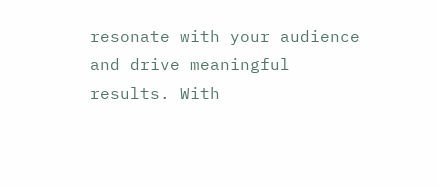resonate with your audience and drive meaningful results. With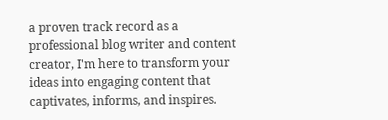a proven track record as a professional blog writer and content creator, I'm here to transform your ideas into engaging content that captivates, informs, and inspires.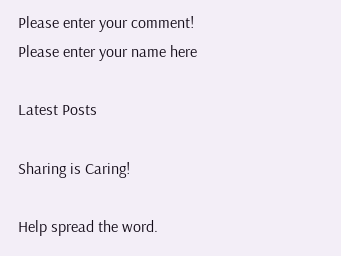Please enter your comment!
Please enter your name here

Latest Posts

Sharing is Caring!

Help spread the word.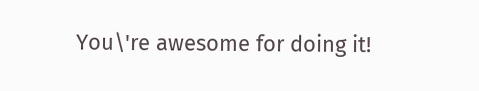You\'re awesome for doing it!